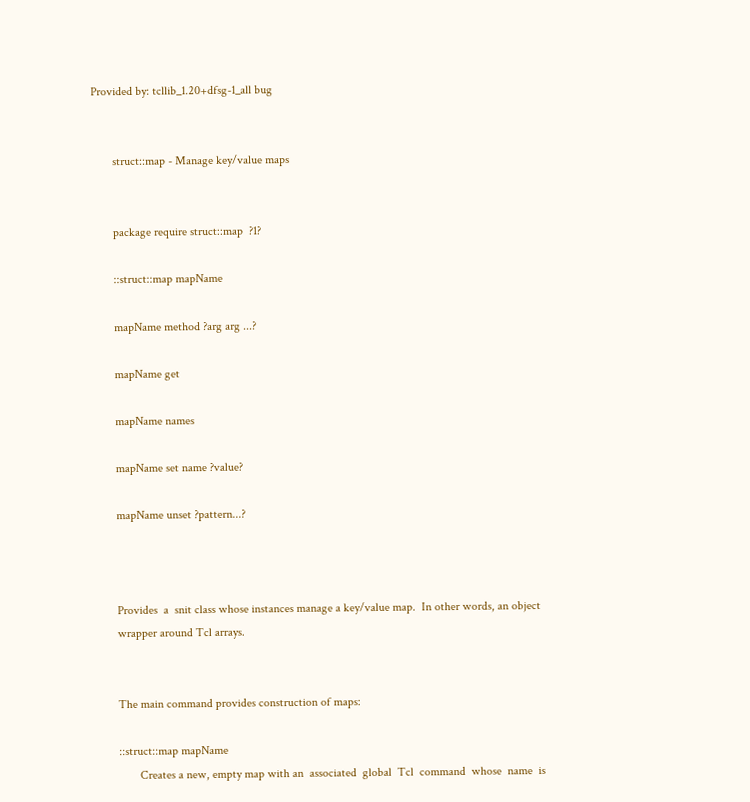Provided by: tcllib_1.20+dfsg-1_all bug


       struct::map - Manage key/value maps


       package require struct::map  ?1?

       ::struct::map mapName

       mapName method ?arg arg ...?

       mapName get

       mapName names

       mapName set name ?value?

       mapName unset ?pattern...?



       Provides  a  snit class whose instances manage a key/value map.  In other words, an object
       wrapper around Tcl arrays.


       The main command provides construction of maps:

       ::struct::map mapName
              Creates a new, empty map with an  associated  global  Tcl  command  whose  name  is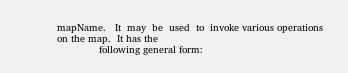mapName.   It  may  be  used  to  invoke various operations on the map.  It has the
              following general form: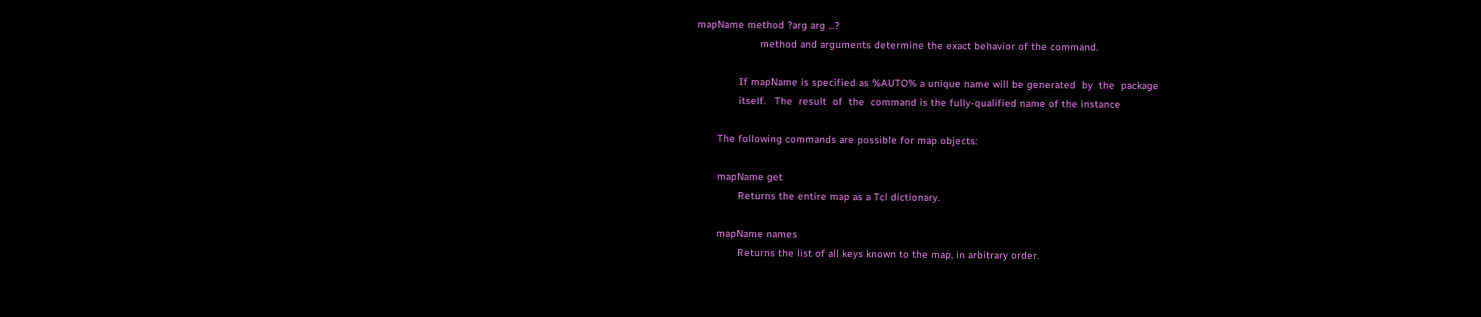mapName method ?arg arg ...?
                     method and arguments determine the exact behavior of the command.

              If mapName is specified as %AUTO% a unique name will be generated  by  the  package
              itself.   The  result  of  the  command is the fully-qualified name of the instance

       The following commands are possible for map objects:

       mapName get
              Returns the entire map as a Tcl dictionary.

       mapName names
              Returns the list of all keys known to the map, in arbitrary order.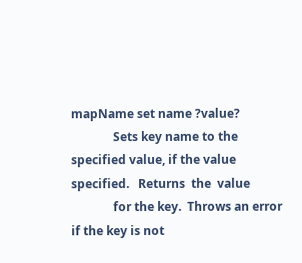mapName set name ?value?
              Sets key name to the specified value, if the value specified.   Returns  the  value
              for the key.  Throws an error if the key is not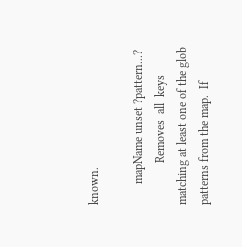known.

       mapName unset ?pattern...?
              Removes  all  keys  matching at least one of the glob patterns from the map.  If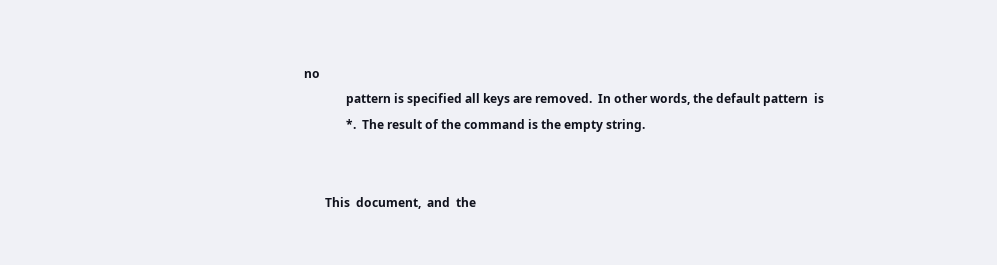no
              pattern is specified all keys are removed.  In other words, the default pattern  is
              *.  The result of the command is the empty string.


       This  document,  and  the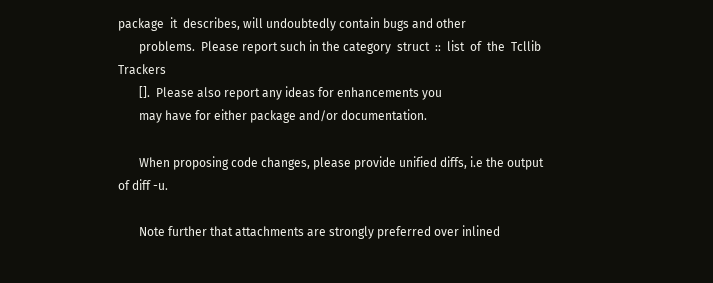package  it  describes, will undoubtedly contain bugs and other
       problems.  Please report such in the category  struct  ::  list  of  the  Tcllib  Trackers
       [].  Please also report any ideas for enhancements you
       may have for either package and/or documentation.

       When proposing code changes, please provide unified diffs, i.e the output of diff -u.

       Note further that attachments are strongly preferred over inlined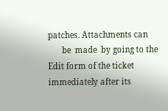patches. Attachments can
       be  made  by going to the Edit form of the ticket immediately after its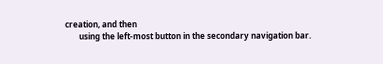creation, and then
       using the left-most button in the secondary navigation bar.